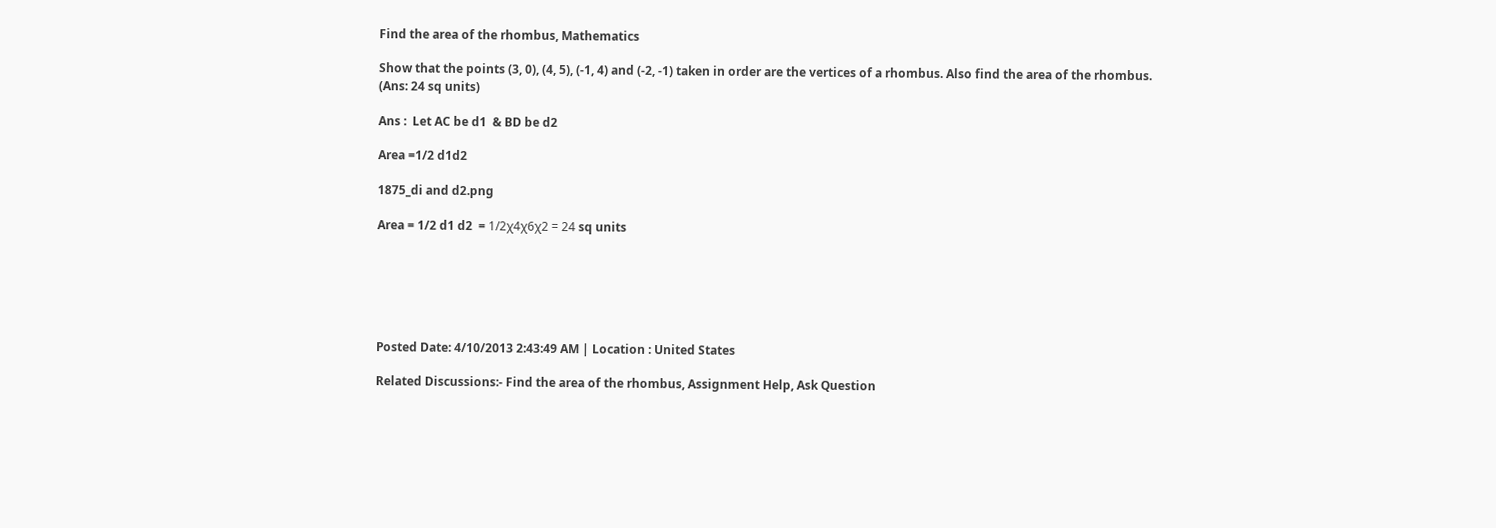Find the area of the rhombus, Mathematics

Show that the points (3, 0), (4, 5), (-1, 4) and (-2, -1) taken in order are the vertices of a rhombus. Also find the area of the rhombus.                                                                                                                                           (Ans: 24 sq units)

Ans :  Let AC be d1  & BD be d2

Area =1/2 d1d2

1875_di and d2.png

Area = 1/2 d1 d2  = 1/2χ4χ6χ2 = 24 sq units






Posted Date: 4/10/2013 2:43:49 AM | Location : United States

Related Discussions:- Find the area of the rhombus, Assignment Help, Ask Question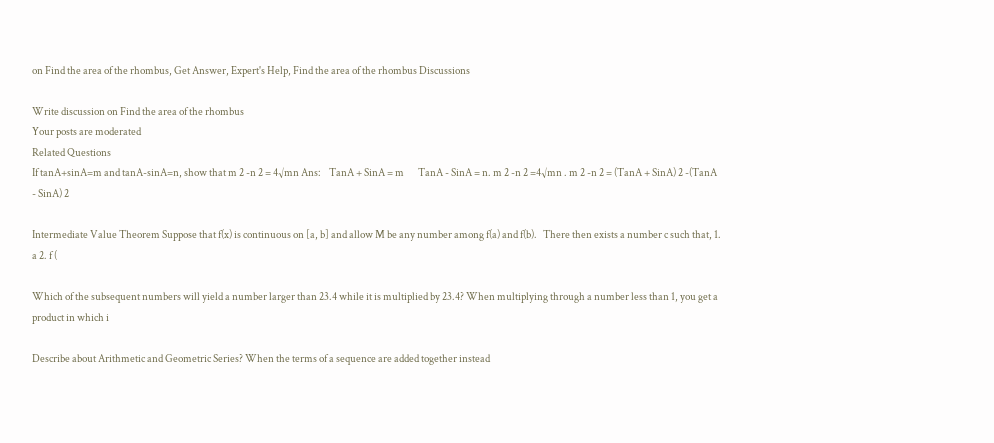on Find the area of the rhombus, Get Answer, Expert's Help, Find the area of the rhombus Discussions

Write discussion on Find the area of the rhombus
Your posts are moderated
Related Questions
If tanA+sinA=m and tanA-sinA=n, show that m 2 -n 2 = 4√mn Ans:    TanA + SinA = m       TanA - SinA = n. m 2 -n 2 =4√mn . m 2 -n 2 = (TanA + SinA) 2 -(TanA - SinA) 2

Intermediate Value Theorem Suppose that f(x) is continuous on [a, b] and allow M be any number among f(a) and f(b).   There then exists a number c such that, 1. a 2. f (

Which of the subsequent numbers will yield a number larger than 23.4 while it is multiplied by 23.4? When multiplying through a number less than 1, you get a product in which i

Describe about Arithmetic and Geometric Series? When the terms of a sequence are added together instead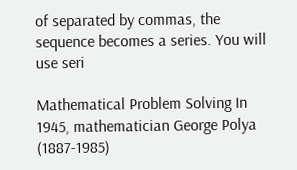of separated by commas, the sequence becomes a series. You will use seri

Mathematical Problem Solving In 1945, mathematician George Polya (1887-1985)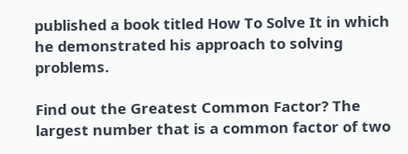published a book titled How To Solve It in which he demonstrated his approach to solving problems.

Find out the Greatest Common Factor? The largest number that is a common factor of two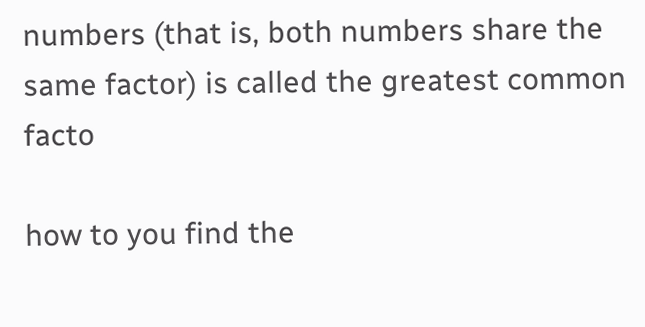numbers (that is, both numbers share the same factor) is called the greatest common facto

how to you find the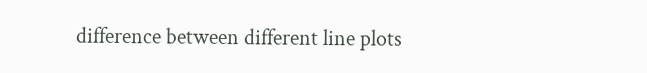difference between different line plots